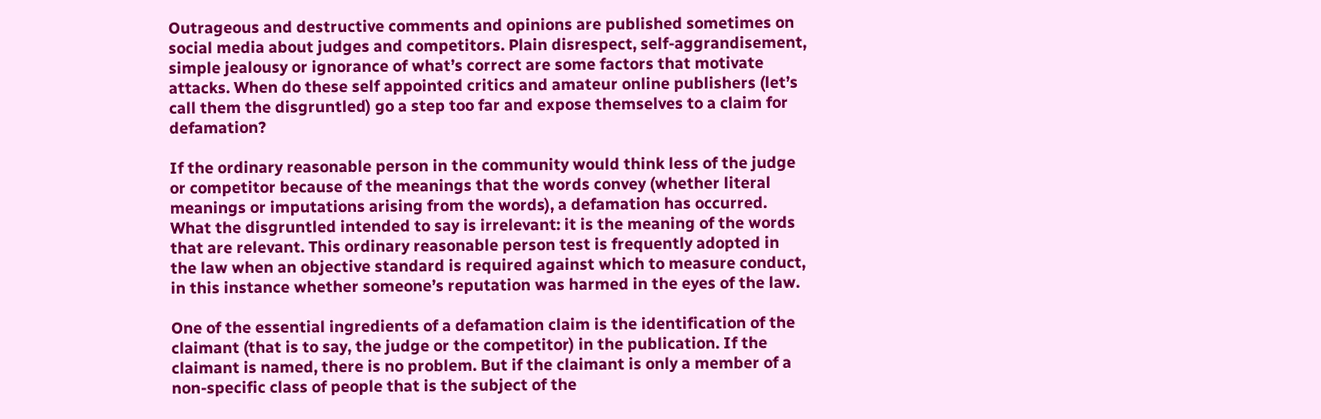Outrageous and destructive comments and opinions are published sometimes on social media about judges and competitors. Plain disrespect, self-aggrandisement, simple jealousy or ignorance of what’s correct are some factors that motivate attacks. When do these self appointed critics and amateur online publishers (let’s call them the disgruntled) go a step too far and expose themselves to a claim for defamation?

If the ordinary reasonable person in the community would think less of the judge or competitor because of the meanings that the words convey (whether literal meanings or imputations arising from the words), a defamation has occurred. What the disgruntled intended to say is irrelevant: it is the meaning of the words that are relevant. This ordinary reasonable person test is frequently adopted in the law when an objective standard is required against which to measure conduct, in this instance whether someone’s reputation was harmed in the eyes of the law.

One of the essential ingredients of a defamation claim is the identification of the claimant (that is to say, the judge or the competitor) in the publication. If the claimant is named, there is no problem. But if the claimant is only a member of a non-specific class of people that is the subject of the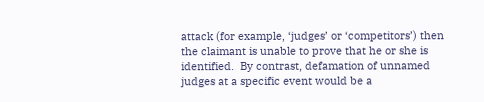attack (for example, ‘judges’ or ‘competitors’) then the claimant is unable to prove that he or she is identified.  By contrast, defamation of unnamed judges at a specific event would be a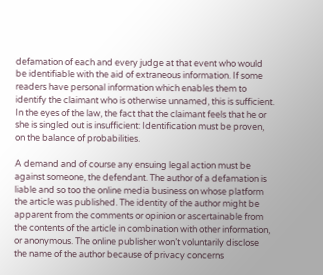defamation of each and every judge at that event who would be identifiable with the aid of extraneous information. If some readers have personal information which enables them to identify the claimant who is otherwise unnamed, this is sufficient.  In the eyes of the law, the fact that the claimant feels that he or she is singled out is insufficient: Identification must be proven, on the balance of probabilities.

A demand and of course any ensuing legal action must be against someone, the defendant. The author of a defamation is liable and so too the online media business on whose platform the article was published. The identity of the author might be apparent from the comments or opinion or ascertainable from the contents of the article in combination with other information, or anonymous. The online publisher won’t voluntarily disclose the name of the author because of privacy concerns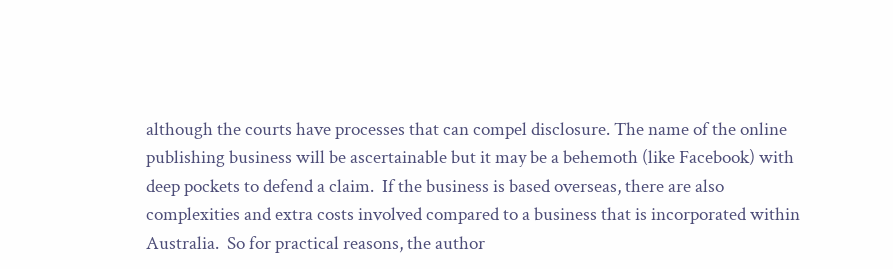although the courts have processes that can compel disclosure. The name of the online publishing business will be ascertainable but it may be a behemoth (like Facebook) with deep pockets to defend a claim.  If the business is based overseas, there are also complexities and extra costs involved compared to a business that is incorporated within Australia.  So for practical reasons, the author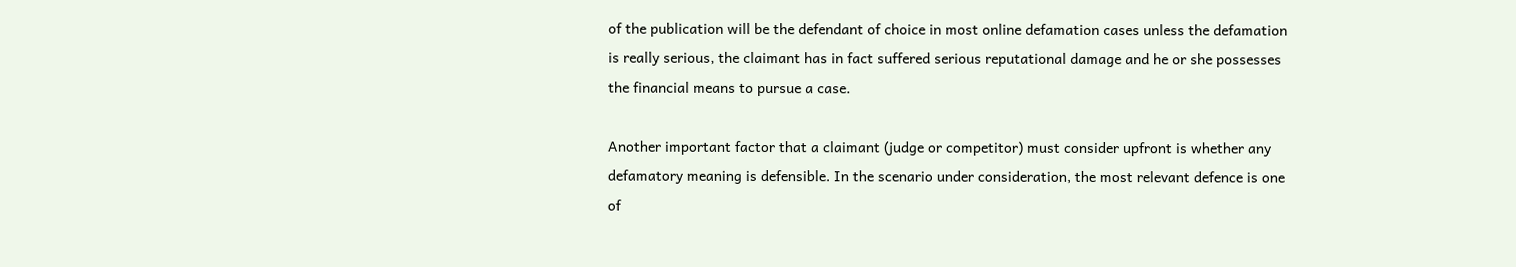of the publication will be the defendant of choice in most online defamation cases unless the defamation is really serious, the claimant has in fact suffered serious reputational damage and he or she possesses the financial means to pursue a case.

Another important factor that a claimant (judge or competitor) must consider upfront is whether any defamatory meaning is defensible. In the scenario under consideration, the most relevant defence is one of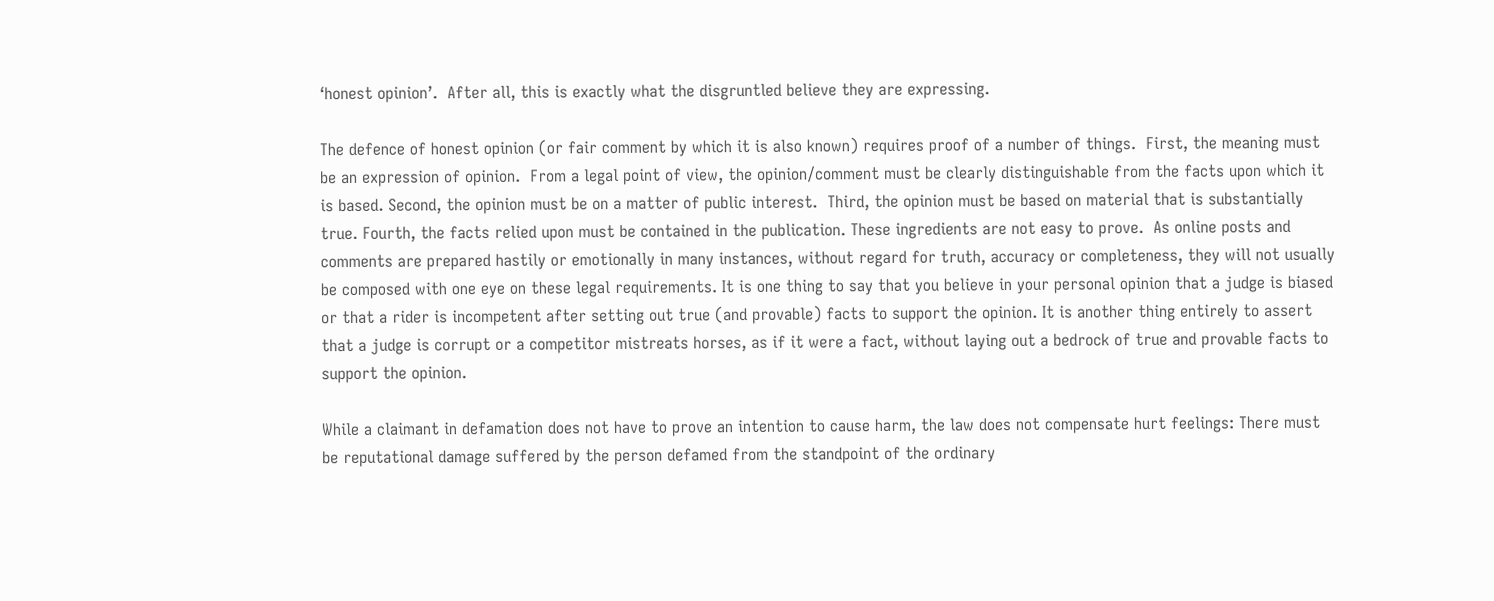‘honest opinion’.  After all, this is exactly what the disgruntled believe they are expressing.

The defence of honest opinion (or fair comment by which it is also known) requires proof of a number of things.  First, the meaning must be an expression of opinion.  From a legal point of view, the opinion/comment must be clearly distinguishable from the facts upon which it is based. Second, the opinion must be on a matter of public interest.  Third, the opinion must be based on material that is substantially true. Fourth, the facts relied upon must be contained in the publication. These ingredients are not easy to prove.  As online posts and comments are prepared hastily or emotionally in many instances, without regard for truth, accuracy or completeness, they will not usually be composed with one eye on these legal requirements. It is one thing to say that you believe in your personal opinion that a judge is biased or that a rider is incompetent after setting out true (and provable) facts to support the opinion. It is another thing entirely to assert that a judge is corrupt or a competitor mistreats horses, as if it were a fact, without laying out a bedrock of true and provable facts to support the opinion.

While a claimant in defamation does not have to prove an intention to cause harm, the law does not compensate hurt feelings: There must be reputational damage suffered by the person defamed from the standpoint of the ordinary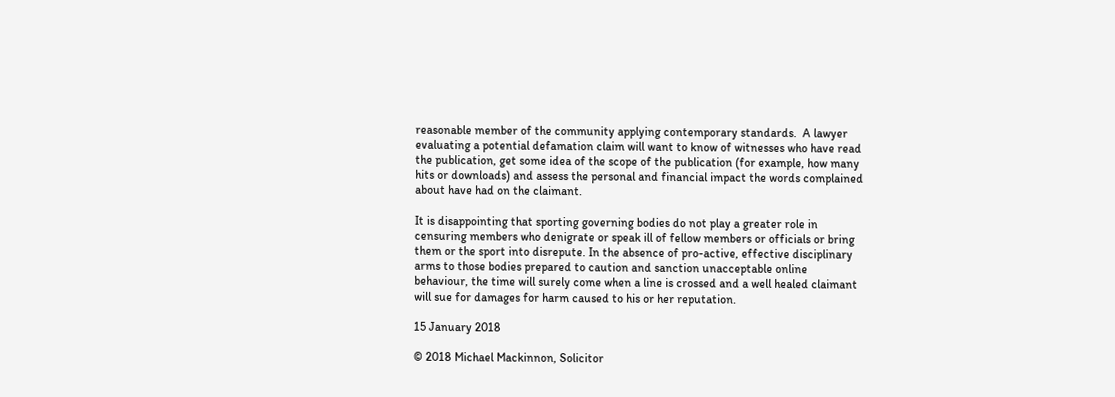reasonable member of the community applying contemporary standards.  A lawyer evaluating a potential defamation claim will want to know of witnesses who have read the publication, get some idea of the scope of the publication (for example, how many hits or downloads) and assess the personal and financial impact the words complained about have had on the claimant.

It is disappointing that sporting governing bodies do not play a greater role in censuring members who denigrate or speak ill of fellow members or officials or bring them or the sport into disrepute. In the absence of pro-active, effective disciplinary arms to those bodies prepared to caution and sanction unacceptable online behaviour, the time will surely come when a line is crossed and a well healed claimant will sue for damages for harm caused to his or her reputation.

15 January 2018

© 2018 Michael Mackinnon, Solicitor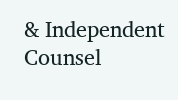& Independent Counsel